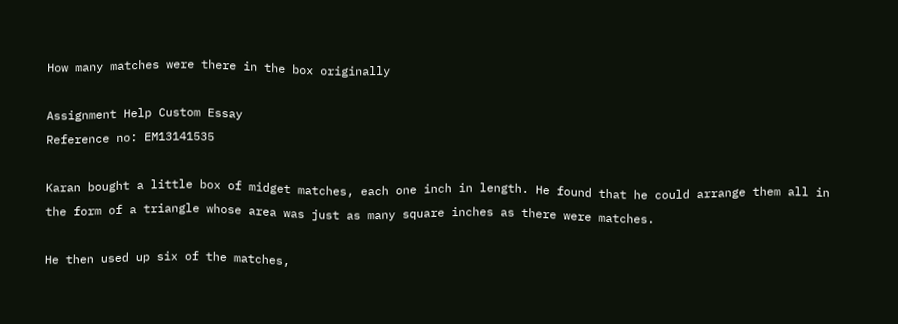How many matches were there in the box originally

Assignment Help Custom Essay
Reference no: EM13141535

Karan bought a little box of midget matches, each one inch in length. He found that he could arrange them all in the form of a triangle whose area was just as many square inches as there were matches.

He then used up six of the matches,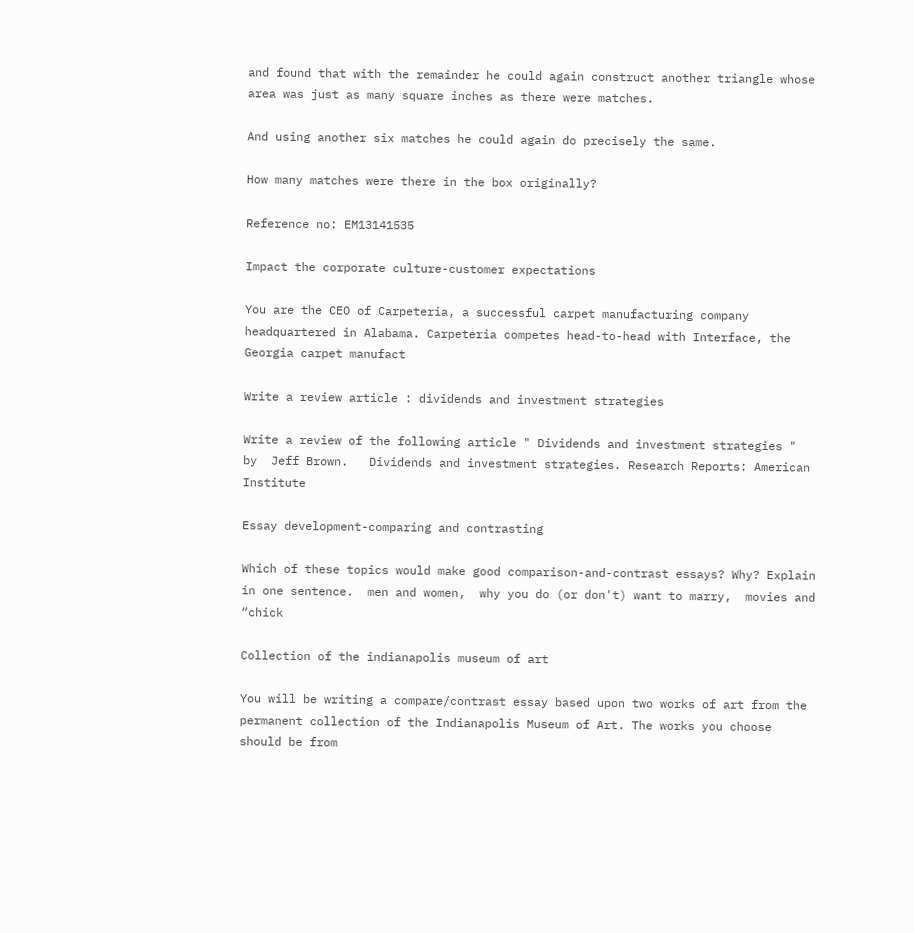and found that with the remainder he could again construct another triangle whose area was just as many square inches as there were matches.

And using another six matches he could again do precisely the same.

How many matches were there in the box originally?

Reference no: EM13141535

Impact the corporate culture-customer expectations

You are the CEO of Carpeteria, a successful carpet manufacturing company headquartered in Alabama. Carpeteria competes head-to-head with Interface, the Georgia carpet manufact

Write a review article : dividends and investment strategies

Write a review of the following article " Dividends and investment strategies "  by  Jeff Brown.   Dividends and investment strategies. Research Reports: American Institute

Essay development-comparing and contrasting

Which of these topics would make good comparison-and-contrast essays? Why? Explain in one sentence.  men and women,  why you do (or don't) want to marry,  movies and “chick

Collection of the indianapolis museum of art

You will be writing a compare/contrast essay based upon two works of art from the permanent collection of the Indianapolis Museum of Art. The works you choose should be from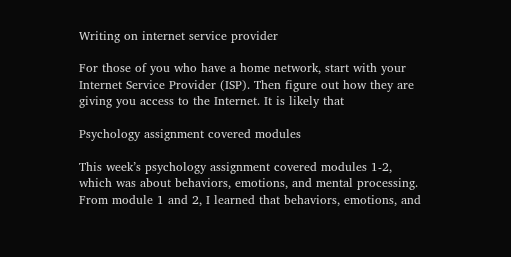Writing on internet service provider

For those of you who have a home network, start with your Internet Service Provider (ISP). Then figure out how they are giving you access to the Internet. It is likely that

Psychology assignment covered modules

This week’s psychology assignment covered modules 1-2, which was about behaviors, emotions, and mental processing. From module 1 and 2, I learned that behaviors, emotions, and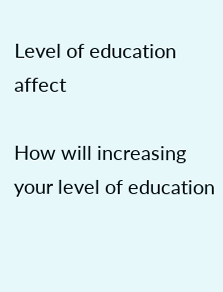Level of education affect

How will increasing your level of education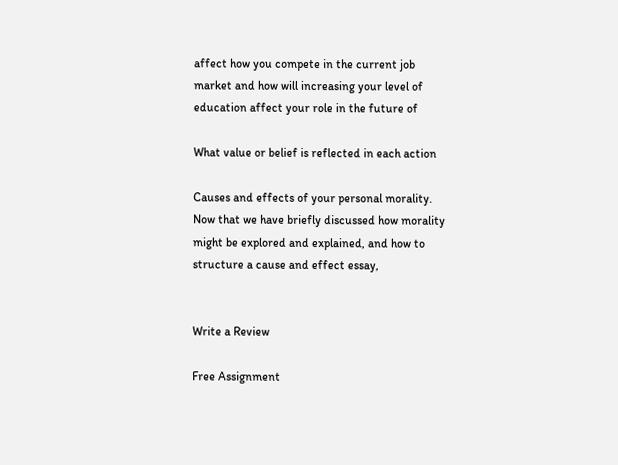affect how you compete in the current job market and how will increasing your level of education affect your role in the future of

What value or belief is reflected in each action

Causes and effects of your personal morality. Now that we have briefly discussed how morality might be explored and explained, and how to structure a cause and effect essay,


Write a Review

Free Assignment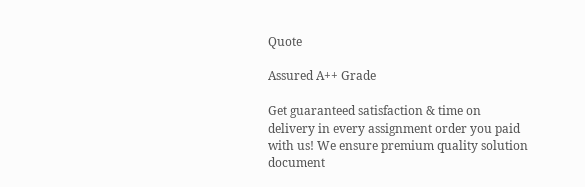Quote

Assured A++ Grade

Get guaranteed satisfaction & time on delivery in every assignment order you paid with us! We ensure premium quality solution document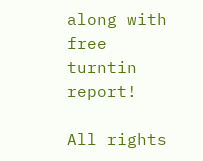along with free turntin report!

All rights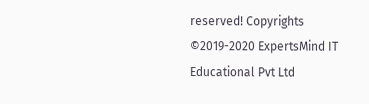reserved! Copyrights ©2019-2020 ExpertsMind IT Educational Pvt Ltd